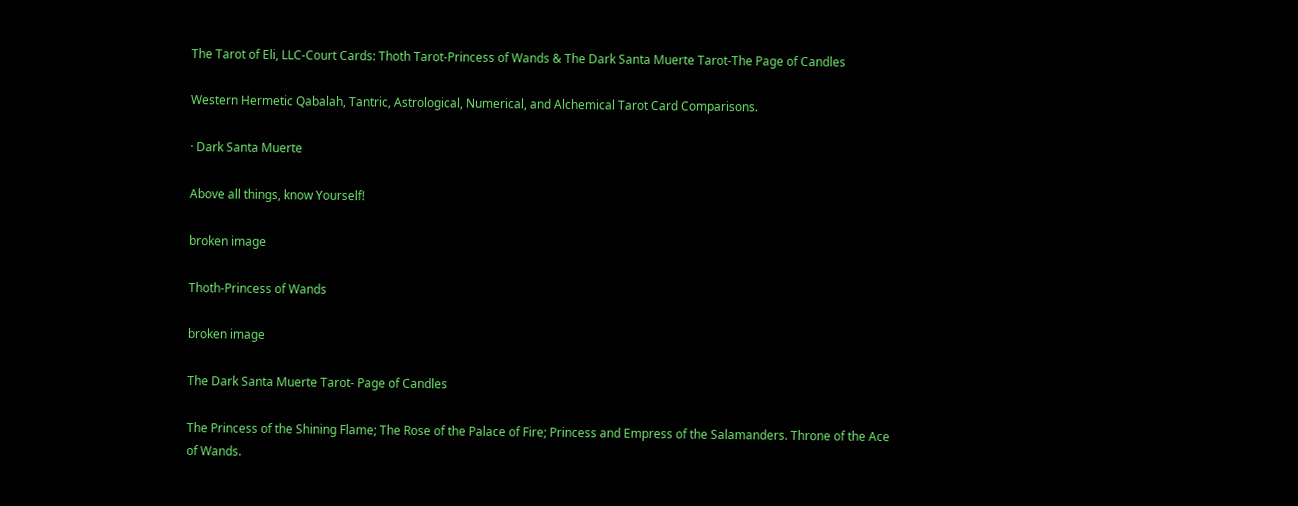The Tarot of Eli, LLC-Court Cards: Thoth Tarot-Princess of Wands & The Dark Santa Muerte Tarot-The Page of Candles

Western Hermetic Qabalah, Tantric, Astrological, Numerical, and Alchemical Tarot Card Comparisons.

· Dark Santa Muerte

Above all things, know Yourself!

broken image

Thoth-Princess of Wands

broken image

The Dark Santa Muerte Tarot- Page of Candles

The Princess of the Shining Flame; The Rose of the Palace of Fire; Princess and Empress of the Salamanders. Throne of the Ace of Wands.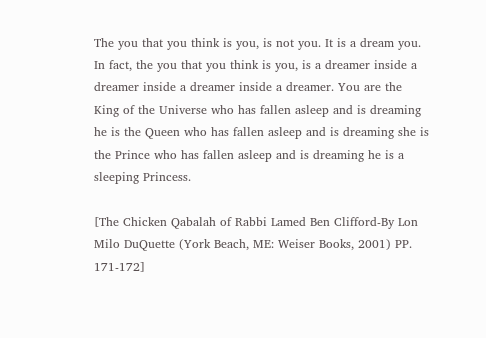The you that you think is you, is not you. It is a dream you. In fact, the you that you think is you, is a dreamer inside a dreamer inside a dreamer inside a dreamer. You are the King of the Universe who has fallen asleep and is dreaming he is the Queen who has fallen asleep and is dreaming she is the Prince who has fallen asleep and is dreaming he is a sleeping Princess.

[The Chicken Qabalah of Rabbi Lamed Ben Clifford-By Lon Milo DuQuette (York Beach, ME: Weiser Books, 2001) PP. 171-172]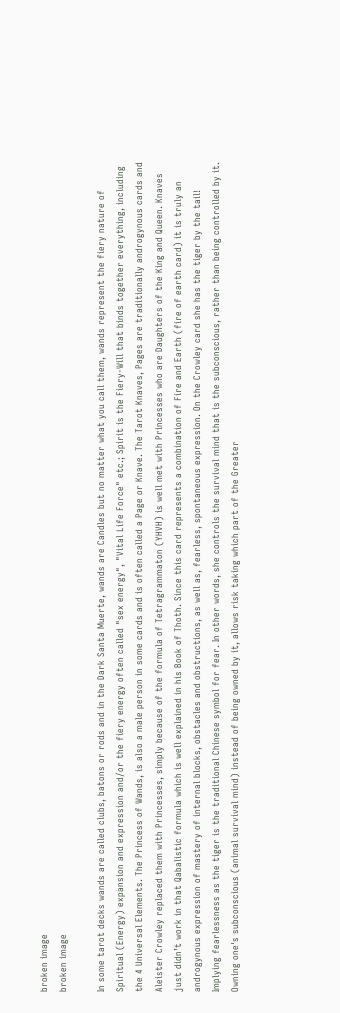broken image
broken image

In some tarot decks wands are called clubs, batons or rods and in the Dark Santa Muerte, wands are Candles but no matter what you call them, wands represent the fiery nature of Spiritual (Energy) expansion and expression and/or the fiery energy often called "sex energy", "Vital Life Force" etc.; Spirit is the Fiery-Will that binds together everything, including the 4 Universal Elements. The Princess of Wands, is also a male person in some cards and is often called a Page or Knave. The Tarot Knaves, Pages are traditionally androgynous cards and Aleister Crowley replaced them with Princesses, simply because of the formula of Tetragrammaton (YHVH) is well met with Princesses who are Daughters of the King and Queen. Knaves just didn’t work in that Qabalistic formula which is well explained in his Book of Thoth. Since this card represents a combination of Fire and Earth (fire of earth card) it is truly an androgynous expression of mastery of internal blocks, obstacles and obstructions, as well as, fearless, spontaneous expression. On the Crowley card she has the tiger by the tail! Implying fearlessness as the tiger is the traditional Chinese symbol for fear. In other words, she controls the survival mind that is the subconscious, rather than being controlled by it. Owning one's subconscious (animal survival mind) instead of being owned by it, allows risk taking which part of the Greater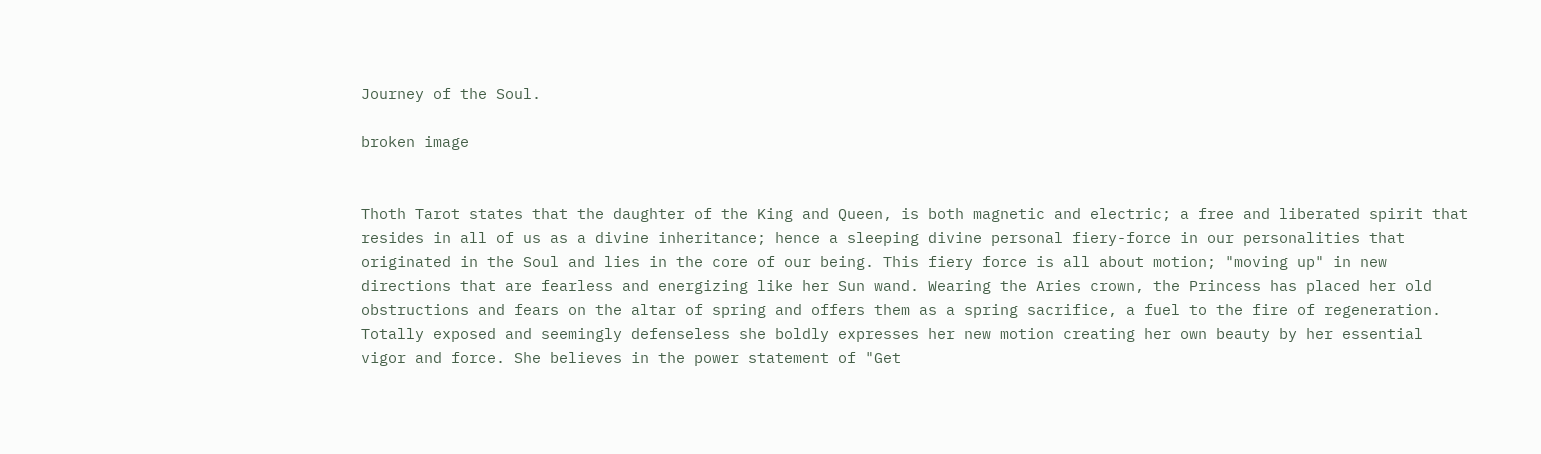Journey of the Soul.

broken image


Thoth Tarot states that the daughter of the King and Queen, is both magnetic and electric; a free and liberated spirit that resides in all of us as a divine inheritance; hence a sleeping divine personal fiery-force in our personalities that originated in the Soul and lies in the core of our being. This fiery force is all about motion; "moving up" in new directions that are fearless and energizing like her Sun wand. Wearing the Aries crown, the Princess has placed her old obstructions and fears on the altar of spring and offers them as a spring sacrifice, a fuel to the fire of regeneration. Totally exposed and seemingly defenseless she boldly expresses her new motion creating her own beauty by her essential vigor and force. She believes in the power statement of "Get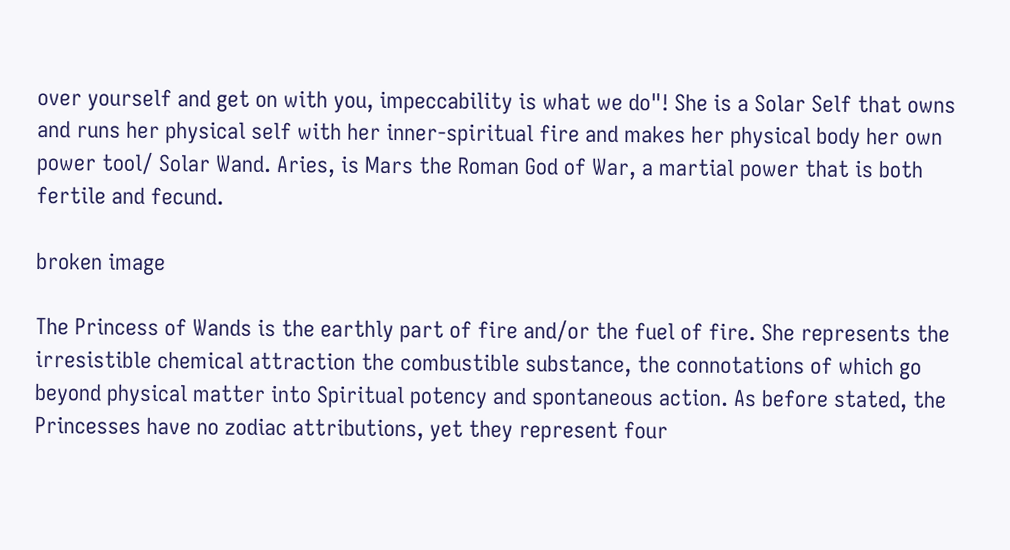over yourself and get on with you, impeccability is what we do"! She is a Solar Self that owns and runs her physical self with her inner-spiritual fire and makes her physical body her own power tool/ Solar Wand. Aries, is Mars the Roman God of War, a martial power that is both fertile and fecund.

broken image

The Princess of Wands is the earthly part of fire and/or the fuel of fire. She represents the irresistible chemical attraction the combustible substance, the connotations of which go beyond physical matter into Spiritual potency and spontaneous action. As before stated, the Princesses have no zodiac attributions, yet they represent four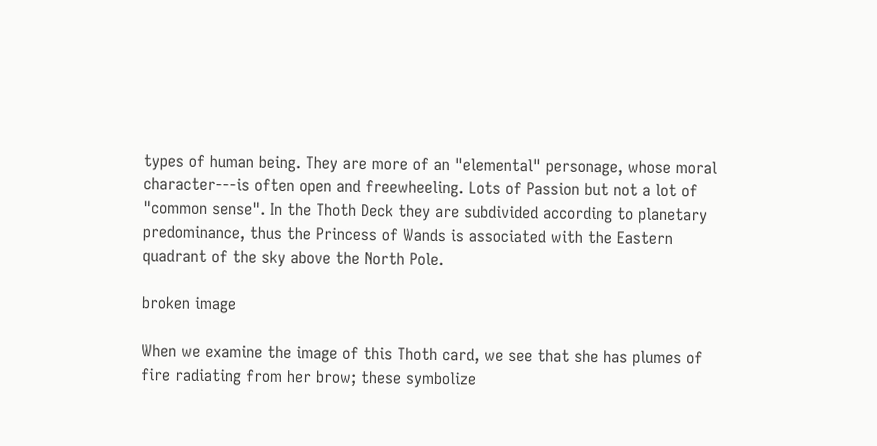types of human being. They are more of an "elemental" personage, whose moral character---is often open and freewheeling. Lots of Passion but not a lot of "common sense". In the Thoth Deck they are subdivided according to planetary predominance, thus the Princess of Wands is associated with the Eastern quadrant of the sky above the North Pole.

broken image

When we examine the image of this Thoth card, we see that she has plumes of fire radiating from her brow; these symbolize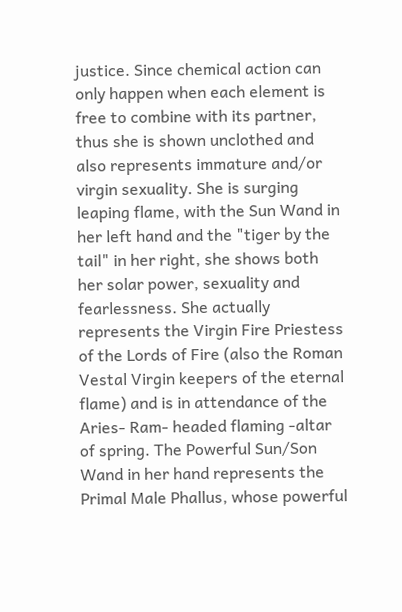justice. Since chemical action can only happen when each element is free to combine with its partner, thus she is shown unclothed and also represents immature and/or virgin sexuality. She is surging leaping flame, with the Sun Wand in her left hand and the "tiger by the tail" in her right, she shows both her solar power, sexuality and fearlessness. She actually represents the Virgin Fire Priestess of the Lords of Fire (also the Roman Vestal Virgin keepers of the eternal flame) and is in attendance of the Aries- Ram- headed flaming -altar of spring. The Powerful Sun/Son Wand in her hand represents the Primal Male Phallus, whose powerful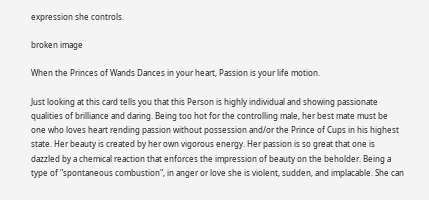expression she controls.

broken image

When the Princes of Wands Dances in your heart, Passion is your life motion.

Just looking at this card tells you that this Person is highly individual and showing passionate qualities of brilliance and daring. Being too hot for the controlling male, her best mate must be one who loves heart rending passion without possession and/or the Prince of Cups in his highest state. Her beauty is created by her own vigorous energy. Her passion is so great that one is dazzled by a chemical reaction that enforces the impression of beauty on the beholder. Being a type of "spontaneous combustion", in anger or love she is violent, sudden, and implacable. She can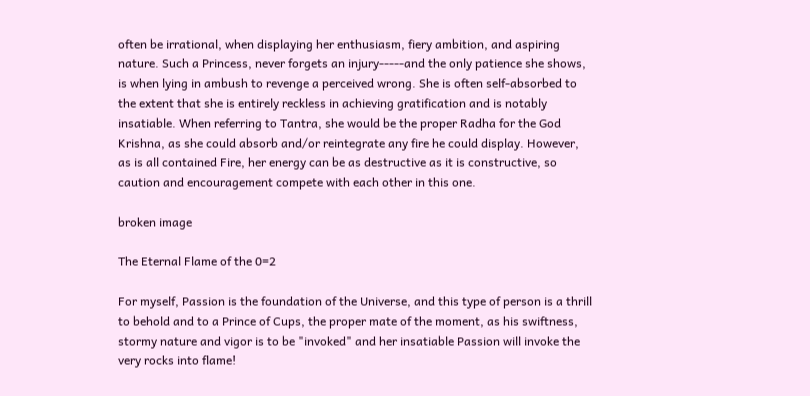often be irrational, when displaying her enthusiasm, fiery ambition, and aspiring nature. Such a Princess, never forgets an injury-----and the only patience she shows, is when lying in ambush to revenge a perceived wrong. She is often self-absorbed to the extent that she is entirely reckless in achieving gratification and is notably insatiable. When referring to Tantra, she would be the proper Radha for the God Krishna, as she could absorb and/or reintegrate any fire he could display. However, as is all contained Fire, her energy can be as destructive as it is constructive, so caution and encouragement compete with each other in this one.

broken image

The Eternal Flame of the 0=2

For myself, Passion is the foundation of the Universe, and this type of person is a thrill to behold and to a Prince of Cups, the proper mate of the moment, as his swiftness, stormy nature and vigor is to be "invoked" and her insatiable Passion will invoke the very rocks into flame!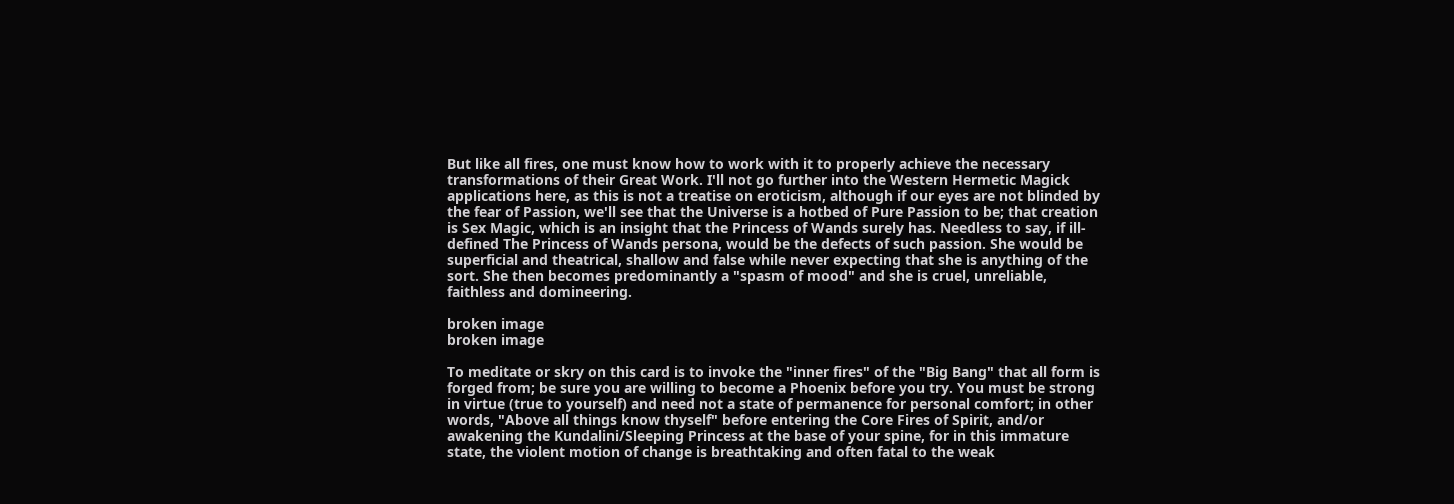But like all fires, one must know how to work with it to properly achieve the necessary transformations of their Great Work. I'll not go further into the Western Hermetic Magick applications here, as this is not a treatise on eroticism, although if our eyes are not blinded by the fear of Passion, we'll see that the Universe is a hotbed of Pure Passion to be; that creation is Sex Magic, which is an insight that the Princess of Wands surely has. Needless to say, if ill-defined The Princess of Wands persona, would be the defects of such passion. She would be superficial and theatrical, shallow and false while never expecting that she is anything of the sort. She then becomes predominantly a "spasm of mood" and she is cruel, unreliable, faithless and domineering.

broken image
broken image

To meditate or skry on this card is to invoke the "inner fires" of the "Big Bang" that all form is forged from; be sure you are willing to become a Phoenix before you try. You must be strong in virtue (true to yourself) and need not a state of permanence for personal comfort; in other words, "Above all things know thyself" before entering the Core Fires of Spirit, and/or awakening the Kundalini/Sleeping Princess at the base of your spine, for in this immature state, the violent motion of change is breathtaking and often fatal to the weak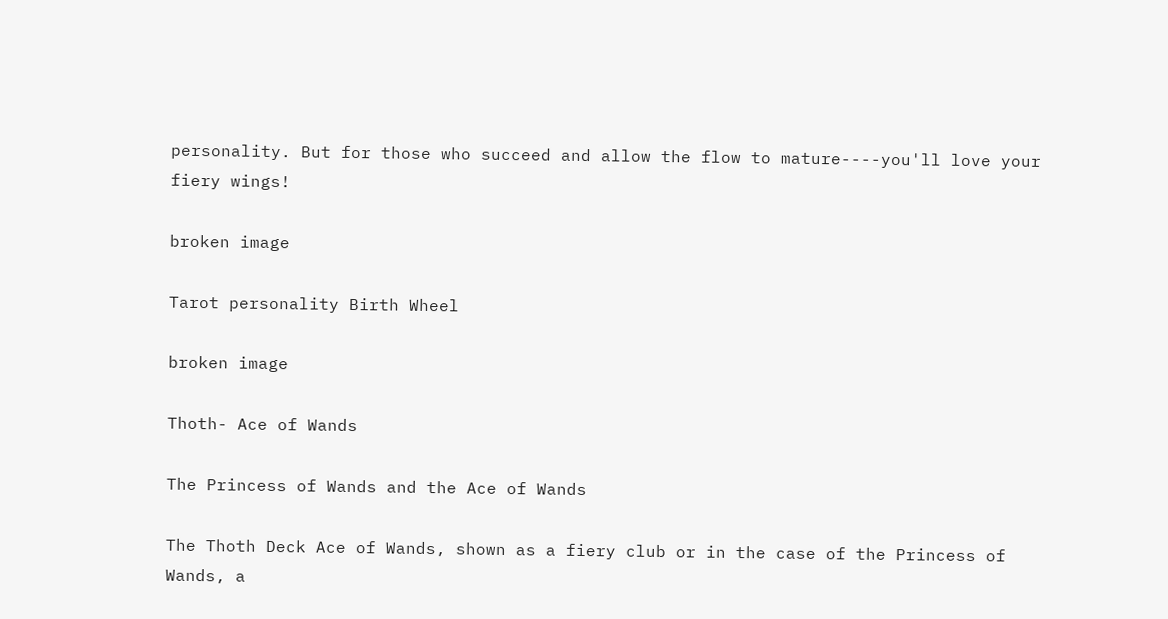personality. But for those who succeed and allow the flow to mature----you'll love your fiery wings!

broken image

Tarot personality Birth Wheel

broken image

Thoth- Ace of Wands

The Princess of Wands and the Ace of Wands

The Thoth Deck Ace of Wands, shown as a fiery club or in the case of the Princess of Wands, a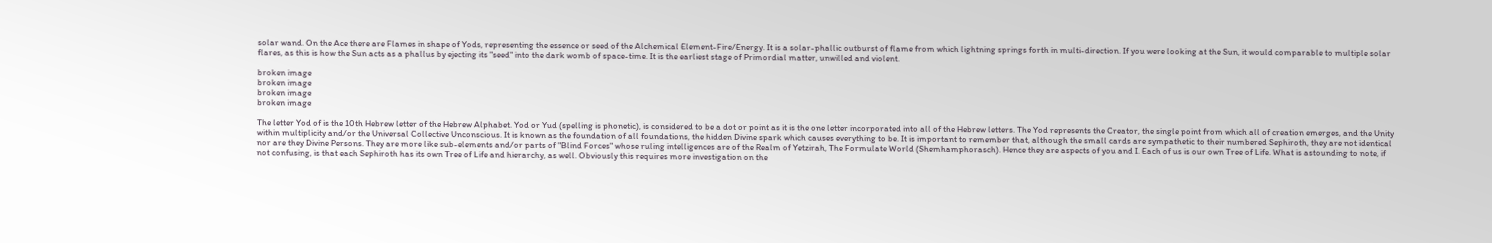solar wand. On the Ace there are Flames in shape of Yods, representing the essence or seed of the Alchemical Element-Fire/Energy. It is a solar-phallic outburst of flame from which lightning springs forth in multi-direction. If you were looking at the Sun, it would comparable to multiple solar flares, as this is how the Sun acts as a phallus by ejecting its "seed" into the dark womb of space-time. It is the earliest stage of Primordial matter, unwilled and violent.

broken image
broken image
broken image
broken image

The letter Yod of is the 10th Hebrew letter of the Hebrew Alphabet. Yod or Yud (spelling is phonetic), is considered to be a dot or point as it is the one letter incorporated into all of the Hebrew letters. The Yod represents the Creator, the single point from which all of creation emerges, and the Unity within multiplicity and/or the Universal Collective Unconscious. It is known as the foundation of all foundations, the hidden Divine spark which causes everything to be. It is important to remember that, although the small cards are sympathetic to their numbered Sephiroth, they are not identical nor are they Divine Persons. They are more like sub-elements and/or parts of "Blind Forces" whose ruling intelligences are of the Realm of Yetzirah, The Formulate World (Shemhamphorasch). Hence they are aspects of you and I. Each of us is our own Tree of Life. What is astounding to note, if not confusing, is that each Sephiroth has its own Tree of Life and hierarchy, as well. Obviously this requires more investigation on the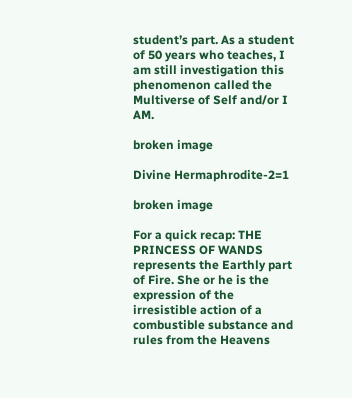student’s part. As a student of 50 years who teaches, I am still investigation this phenomenon called the Multiverse of Self and/or I AM.

broken image

Divine Hermaphrodite-2=1

broken image

For a quick recap: THE PRINCESS OF WANDS represents the Earthly part of Fire. She or he is the expression of the irresistible action of a combustible substance and rules from the Heavens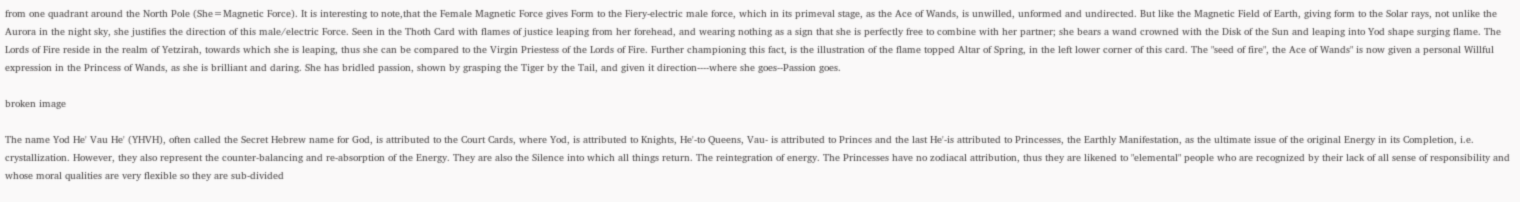from one quadrant around the North Pole (She=Magnetic Force). It is interesting to note,that the Female Magnetic Force gives Form to the Fiery-electric male force, which in its primeval stage, as the Ace of Wands, is unwilled, unformed and undirected. But like the Magnetic Field of Earth, giving form to the Solar rays, not unlike the Aurora in the night sky, she justifies the direction of this male/electric Force. Seen in the Thoth Card with flames of justice leaping from her forehead, and wearing nothing as a sign that she is perfectly free to combine with her partner; she bears a wand crowned with the Disk of the Sun and leaping into Yod shape surging flame. The Lords of Fire reside in the realm of Yetzirah, towards which she is leaping, thus she can be compared to the Virgin Priestess of the Lords of Fire. Further championing this fact, is the illustration of the flame topped Altar of Spring, in the left lower corner of this card. The "seed of fire", the Ace of Wands" is now given a personal Willful expression in the Princess of Wands, as she is brilliant and daring. She has bridled passion, shown by grasping the Tiger by the Tail, and given it direction----where she goes--Passion goes.

broken image

The name Yod He' Vau He' (YHVH), often called the Secret Hebrew name for God, is attributed to the Court Cards, where Yod, is attributed to Knights, He'-to Queens, Vau- is attributed to Princes and the last He'-is attributed to Princesses, the Earthly Manifestation, as the ultimate issue of the original Energy in its Completion, i.e. crystallization. However, they also represent the counter-balancing and re-absorption of the Energy. They are also the Silence into which all things return. The reintegration of energy. The Princesses have no zodiacal attribution, thus they are likened to "elemental" people who are recognized by their lack of all sense of responsibility and whose moral qualities are very flexible so they are sub-divided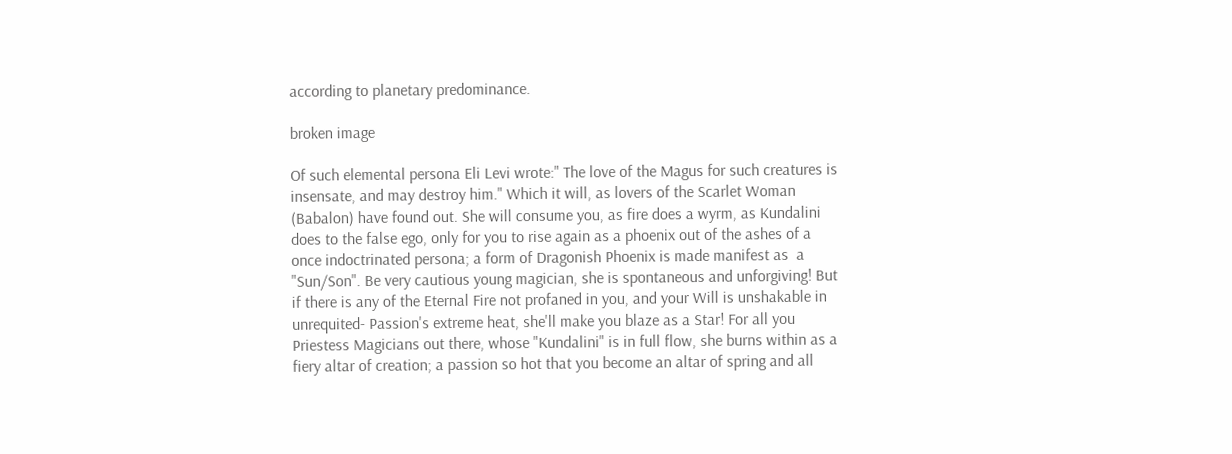according to planetary predominance.

broken image

Of such elemental persona Eli Levi wrote:" The love of the Magus for such creatures is insensate, and may destroy him." Which it will, as lovers of the Scarlet Woman (Babalon) have found out. She will consume you, as fire does a wyrm, as Kundalini does to the false ego, only for you to rise again as a phoenix out of the ashes of a once indoctrinated persona; a form of Dragonish Phoenix is made manifest as  a "Sun/Son". Be very cautious young magician, she is spontaneous and unforgiving! But if there is any of the Eternal Fire not profaned in you, and your Will is unshakable in unrequited- Passion's extreme heat, she'll make you blaze as a Star! For all you Priestess Magicians out there, whose "Kundalini" is in full flow, she burns within as a fiery altar of creation; a passion so hot that you become an altar of spring and all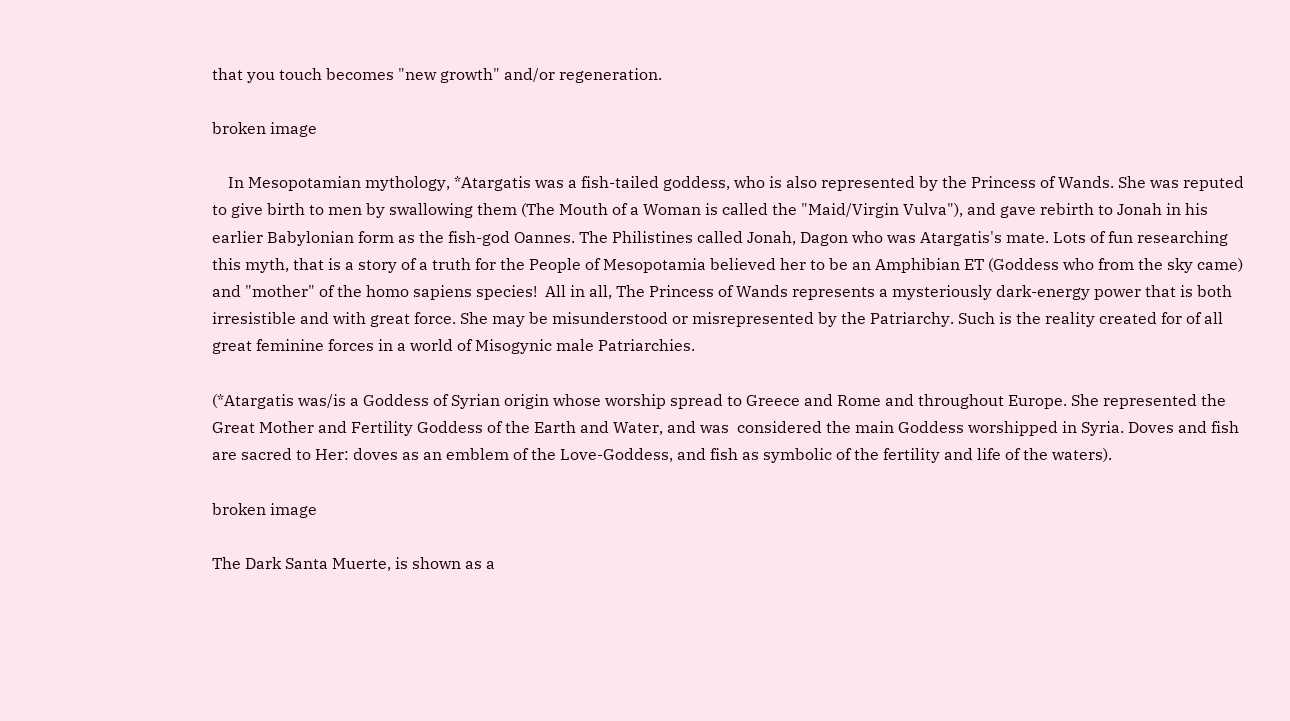that you touch becomes "new growth" and/or regeneration.

broken image

    In Mesopotamian mythology, *Atargatis was a fish-tailed goddess, who is also represented by the Princess of Wands. She was reputed to give birth to men by swallowing them (The Mouth of a Woman is called the "Maid/Virgin Vulva"), and gave rebirth to Jonah in his earlier Babylonian form as the fish-god Oannes. The Philistines called Jonah, Dagon who was Atargatis's mate. Lots of fun researching this myth, that is a story of a truth for the People of Mesopotamia believed her to be an Amphibian ET (Goddess who from the sky came) and "mother" of the homo sapiens species!  All in all, The Princess of Wands represents a mysteriously dark-energy power that is both irresistible and with great force. She may be misunderstood or misrepresented by the Patriarchy. Such is the reality created for of all great feminine forces in a world of Misogynic male Patriarchies.

(*Atargatis was/is a Goddess of Syrian origin whose worship spread to Greece and Rome and throughout Europe. She represented the  Great Mother and Fertility Goddess of the Earth and Water, and was  considered the main Goddess worshipped in Syria. Doves and fish are sacred to Her: doves as an emblem of the Love-Goddess, and fish as symbolic of the fertility and life of the waters).

broken image

The Dark Santa Muerte, is shown as a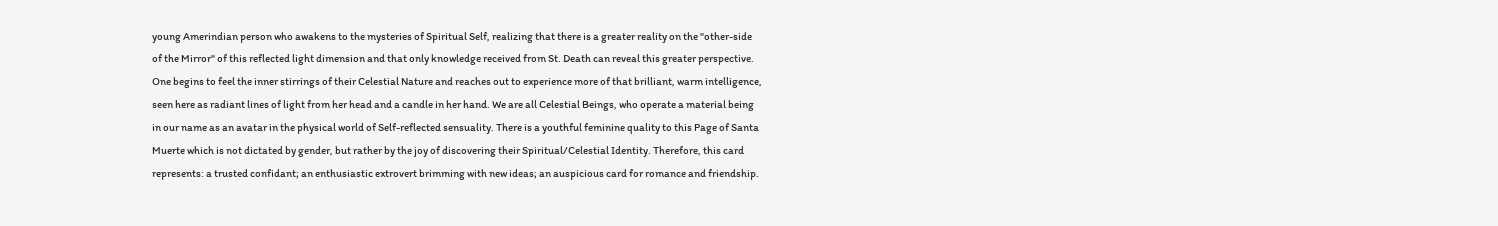young Amerindian person who awakens to the mysteries of Spiritual Self, realizing that there is a greater reality on the "other-side of the Mirror" of this reflected light dimension and that only knowledge received from St. Death can reveal this greater perspective. One begins to feel the inner stirrings of their Celestial Nature and reaches out to experience more of that brilliant, warm intelligence, seen here as radiant lines of light from her head and a candle in her hand. We are all Celestial Beings, who operate a material being in our name as an avatar in the physical world of Self-reflected sensuality. There is a youthful feminine quality to this Page of Santa Muerte which is not dictated by gender, but rather by the joy of discovering their Spiritual/Celestial Identity. Therefore, this card represents: a trusted confidant; an enthusiastic extrovert brimming with new ideas; an auspicious card for romance and friendship.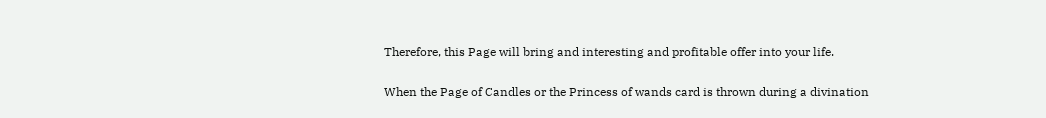Therefore, this Page will bring and interesting and profitable offer into your life.

When the Page of Candles or the Princess of wands card is thrown during a divination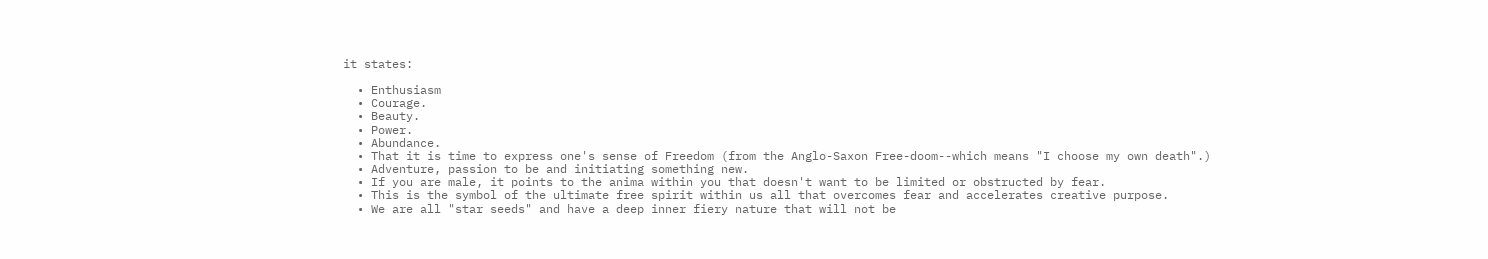it states:

  • Enthusiasm
  • Courage.
  • Beauty.
  • Power.
  • Abundance.
  • That it is time to express one's sense of Freedom (from the Anglo-Saxon Free-doom--which means "I choose my own death".)
  • Adventure, passion to be and initiating something new.
  • If you are male, it points to the anima within you that doesn't want to be limited or obstructed by fear.
  • This is the symbol of the ultimate free spirit within us all that overcomes fear and accelerates creative purpose.
  • We are all "star seeds" and have a deep inner fiery nature that will not be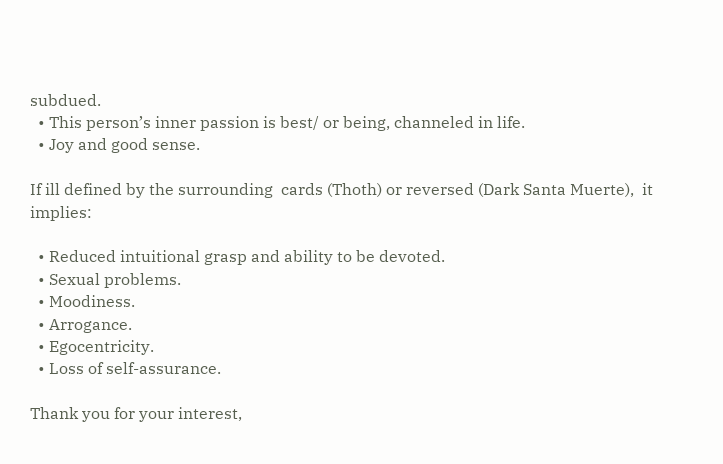subdued.
  • This person’s inner passion is best/ or being, channeled in life.
  • Joy and good sense.

If ill defined by the surrounding  cards (Thoth) or reversed (Dark Santa Muerte),  it implies:

  • Reduced intuitional grasp and ability to be devoted.
  • Sexual problems.
  • Moodiness.
  • Arrogance.
  • Egocentricity.
  • Loss of self-assurance.

Thank you for your interest,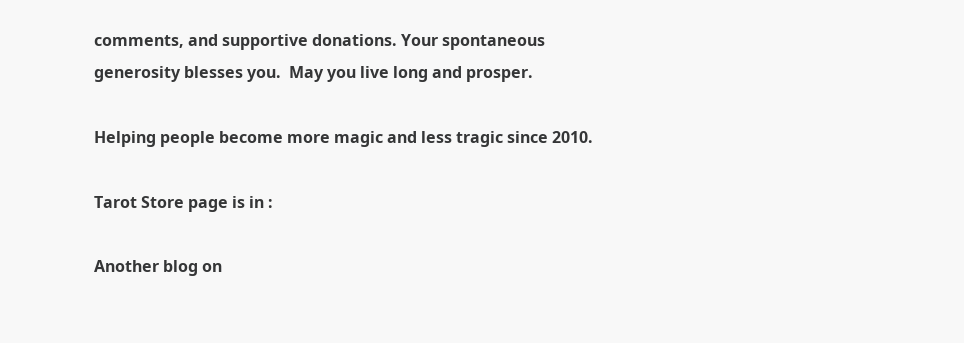comments, and supportive donations. Your spontaneous generosity blesses you.  May you live long and prosper.

Helping people become more magic and less tragic since 2010.

Tarot Store page is in :

Another blog on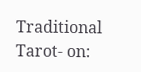Traditional Tarot- on: